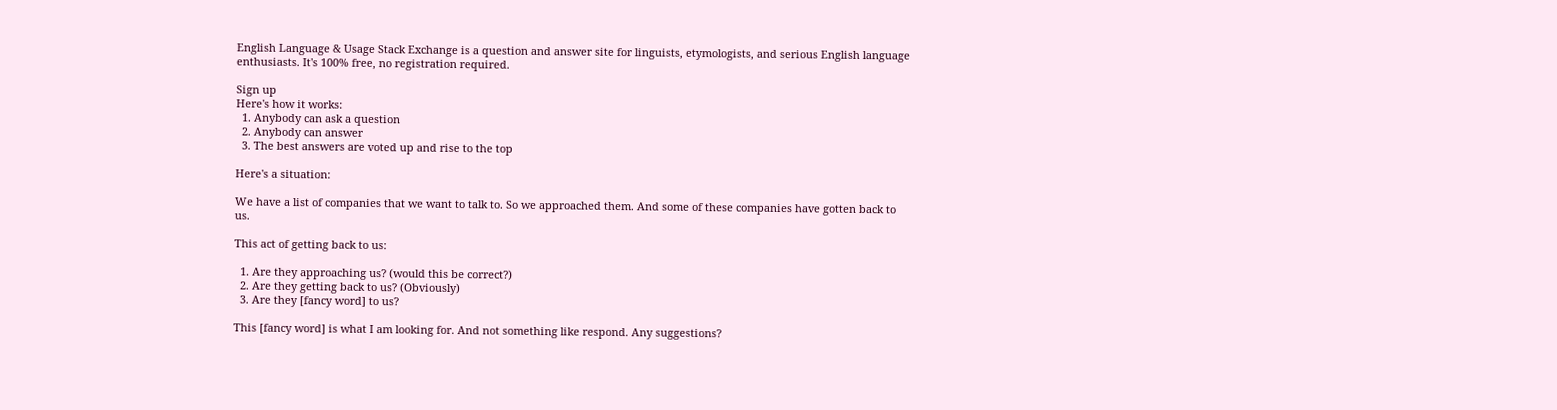English Language & Usage Stack Exchange is a question and answer site for linguists, etymologists, and serious English language enthusiasts. It's 100% free, no registration required.

Sign up
Here's how it works:
  1. Anybody can ask a question
  2. Anybody can answer
  3. The best answers are voted up and rise to the top

Here's a situation:

We have a list of companies that we want to talk to. So we approached them. And some of these companies have gotten back to us.

This act of getting back to us:

  1. Are they approaching us? (would this be correct?)
  2. Are they getting back to us? (Obviously)
  3. Are they [fancy word] to us?

This [fancy word] is what I am looking for. And not something like respond. Any suggestions?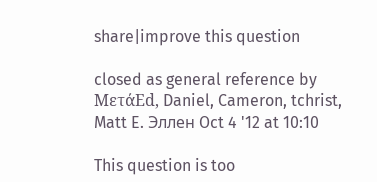share|improve this question

closed as general reference by MετάEd, Daniel, Cameron, tchrist, Matt E. Эллен Oct 4 '12 at 10:10

This question is too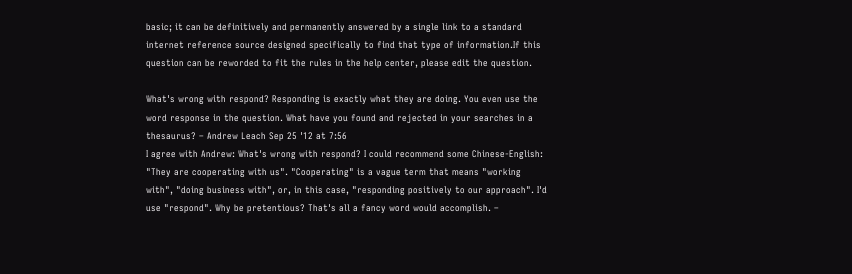basic; it can be definitively and permanently answered by a single link to a standard internet reference source designed specifically to find that type of information.If this question can be reworded to fit the rules in the help center, please edit the question.

What's wrong with respond? Responding is exactly what they are doing. You even use the word response in the question. What have you found and rejected in your searches in a thesaurus? – Andrew Leach Sep 25 '12 at 7:56
I agree with Andrew: What's wrong with respond? I could recommend some Chinese-English: "They are cooperating with us". "Cooperating" is a vague term that means "working with", "doing business with", or, in this case, "responding positively to our approach". I'd use "respond". Why be pretentious? That's all a fancy word would accomplish. –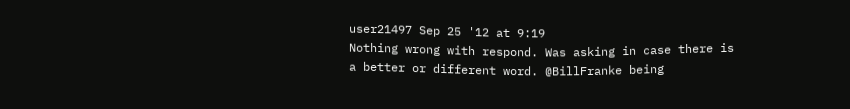user21497 Sep 25 '12 at 9:19
Nothing wrong with respond. Was asking in case there is a better or different word. @BillFranke being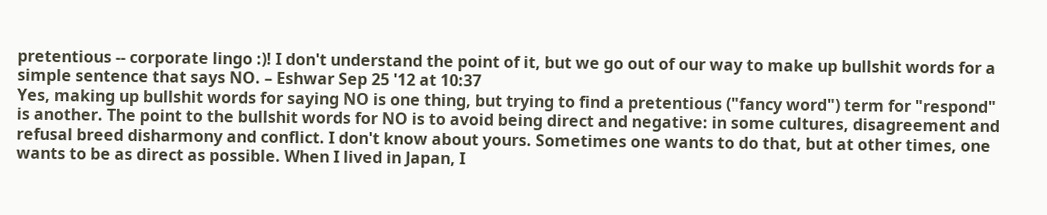pretentious -- corporate lingo :)! I don't understand the point of it, but we go out of our way to make up bullshit words for a simple sentence that says NO. – Eshwar Sep 25 '12 at 10:37
Yes, making up bullshit words for saying NO is one thing, but trying to find a pretentious ("fancy word") term for "respond" is another. The point to the bullshit words for NO is to avoid being direct and negative: in some cultures, disagreement and refusal breed disharmony and conflict. I don't know about yours. Sometimes one wants to do that, but at other times, one wants to be as direct as possible. When I lived in Japan, I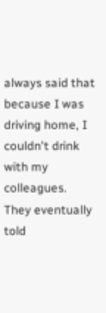always said that because I was driving home, I couldn't drink with my colleagues. They eventually told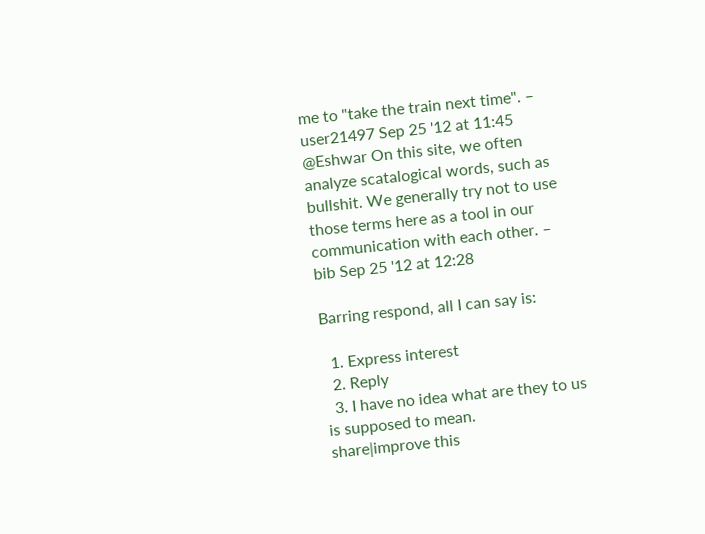me to "take the train next time". – user21497 Sep 25 '12 at 11:45
@Eshwar On this site, we often analyze scatalogical words, such as bullshit. We generally try not to use those terms here as a tool in our communication with each other. – bib Sep 25 '12 at 12:28

Barring respond, all I can say is:

  1. Express interest
  2. Reply
  3. I have no idea what are they to us is supposed to mean.
share|improve this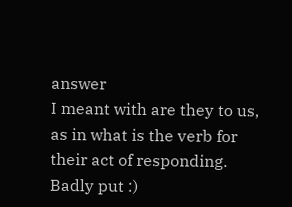answer
I meant with are they to us, as in what is the verb for their act of responding. Badly put :)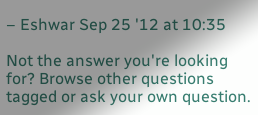– Eshwar Sep 25 '12 at 10:35

Not the answer you're looking for? Browse other questions tagged or ask your own question.